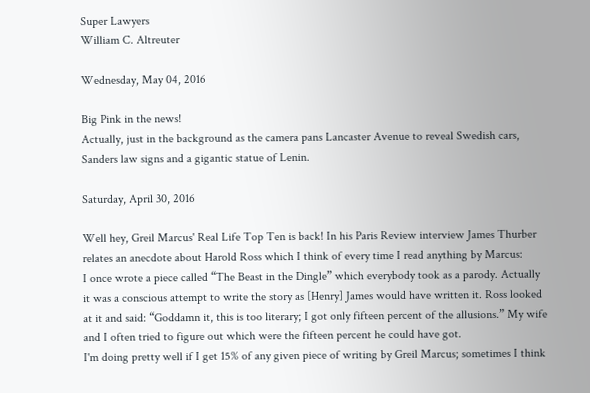Super Lawyers
William C. Altreuter

Wednesday, May 04, 2016

Big Pink in the news!
Actually, just in the background as the camera pans Lancaster Avenue to reveal Swedish cars, Sanders law signs and a gigantic statue of Lenin.

Saturday, April 30, 2016

Well hey, Greil Marcus' Real Life Top Ten is back! In his Paris Review interview James Thurber relates an anecdote about Harold Ross which I think of every time I read anything by Marcus:
I once wrote a piece called “The Beast in the Dingle” which everybody took as a parody. Actually it was a conscious attempt to write the story as [Henry] James would have written it. Ross looked at it and said: “Goddamn it, this is too literary; I got only fifteen percent of the allusions.” My wife and I often tried to figure out which were the fifteen percent he could have got.
I'm doing pretty well if I get 15% of any given piece of writing by Greil Marcus; sometimes I think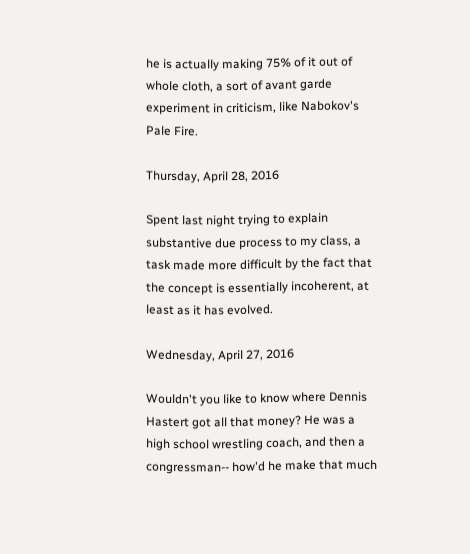he is actually making 75% of it out of whole cloth, a sort of avant garde experiment in criticism, like Nabokov's Pale Fire.

Thursday, April 28, 2016

Spent last night trying to explain substantive due process to my class, a task made more difficult by the fact that the concept is essentially incoherent, at least as it has evolved.

Wednesday, April 27, 2016

Wouldn't you like to know where Dennis Hastert got all that money? He was a high school wrestling coach, and then a congressman-- how'd he make that much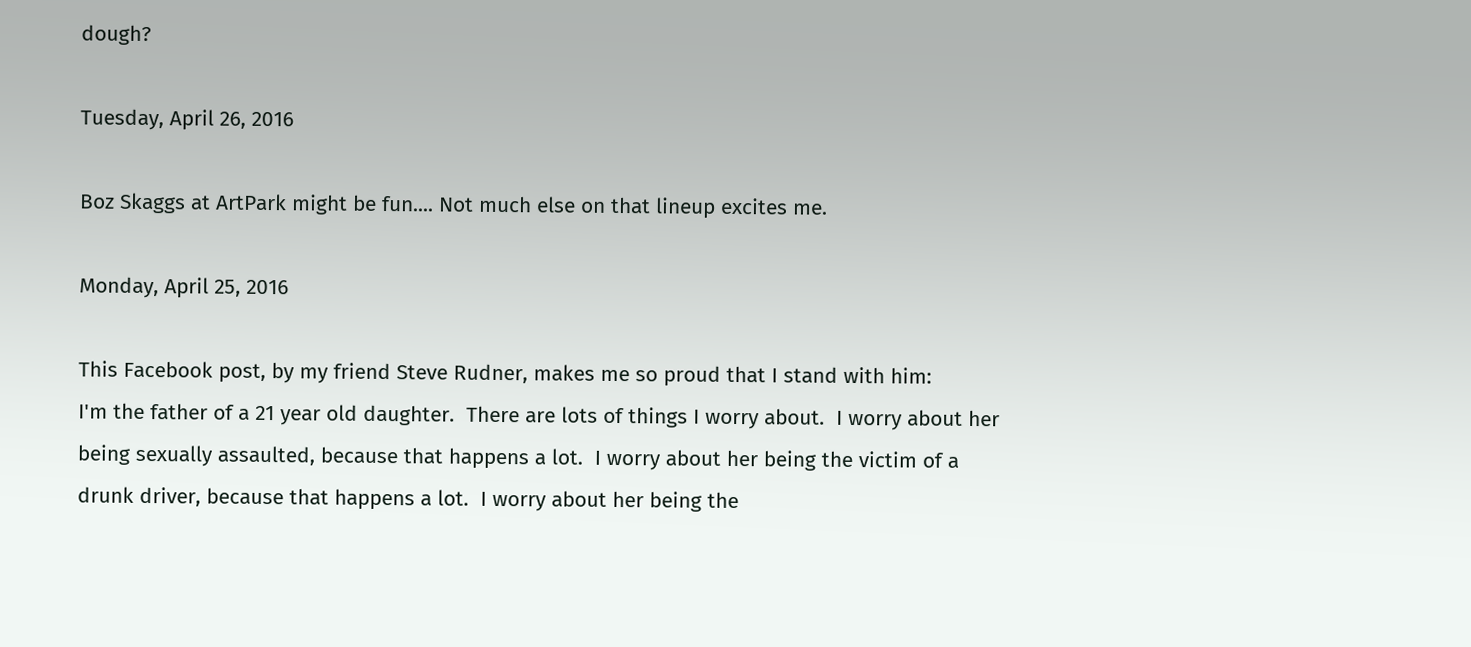dough?

Tuesday, April 26, 2016

Boz Skaggs at ArtPark might be fun.... Not much else on that lineup excites me.

Monday, April 25, 2016

This Facebook post, by my friend Steve Rudner, makes me so proud that I stand with him:
I'm the father of a 21 year old daughter.  There are lots of things I worry about.  I worry about her being sexually assaulted, because that happens a lot.  I worry about her being the victim of a drunk driver, because that happens a lot.  I worry about her being the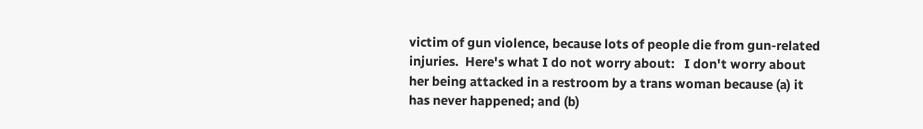victim of gun violence, because lots of people die from gun-related injuries.  Here's what I do not worry about:   I don't worry about her being attacked in a restroom by a trans woman because (a) it has never happened; and (b)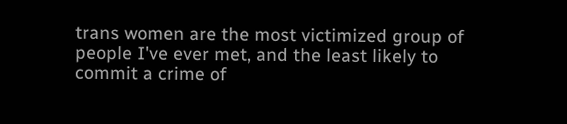trans women are the most victimized group of people I've ever met, and the least likely to commit a crime of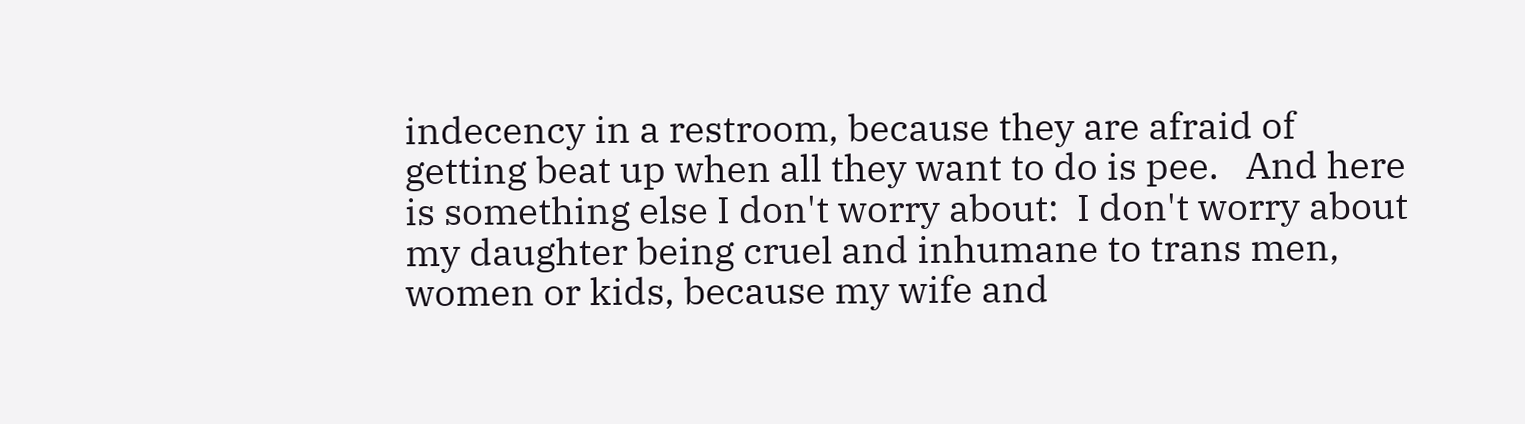indecency in a restroom, because they are afraid of getting beat up when all they want to do is pee.   And here is something else I don't worry about:  I don't worry about my daughter being cruel and inhumane to trans men, women or kids, because my wife and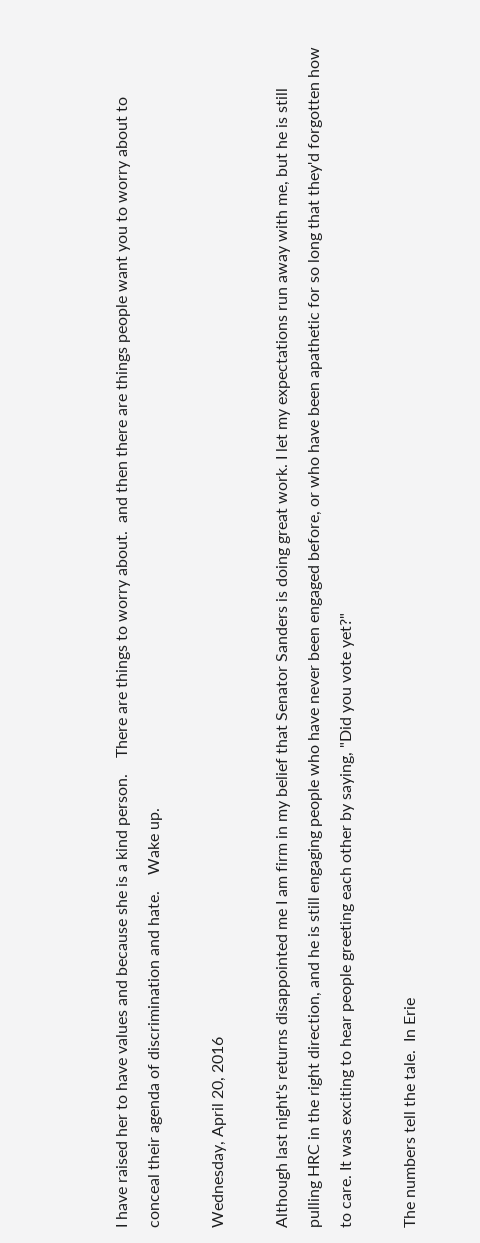I have raised her to have values and because she is a kind person.    There are things to worry about.  and then there are things people want you to worry about to conceal their agenda of discrimination and hate.    Wake up.

Wednesday, April 20, 2016

Although last night's returns disappointed me I am firm in my belief that Senator Sanders is doing great work. I let my expectations run away with me, but he is still pulling HRC in the right direction, and he is still engaging people who have never been engaged before, or who have been apathetic for so long that they'd forgotten how to care. It was exciting to hear people greeting each other by saying, "Did you vote yet?"

The numbers tell the tale.  In Erie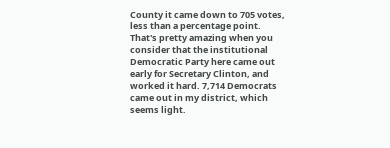County it came down to 705 votes, less than a percentage point. That's pretty amazing when you consider that the institutional Democratic Party here came out early for Secretary Clinton, and worked it hard. 7,714 Democrats came out in my district, which seems light.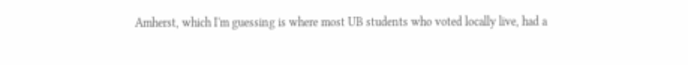Amherst, which I'm guessing is where most UB students who voted locally live, had a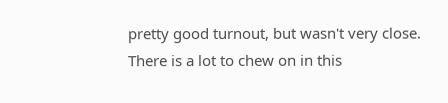pretty good turnout, but wasn't very close. There is a lot to chew on in this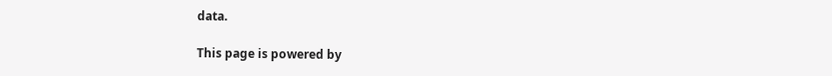data.

This page is powered by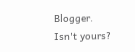Blogger. Isn't yours?